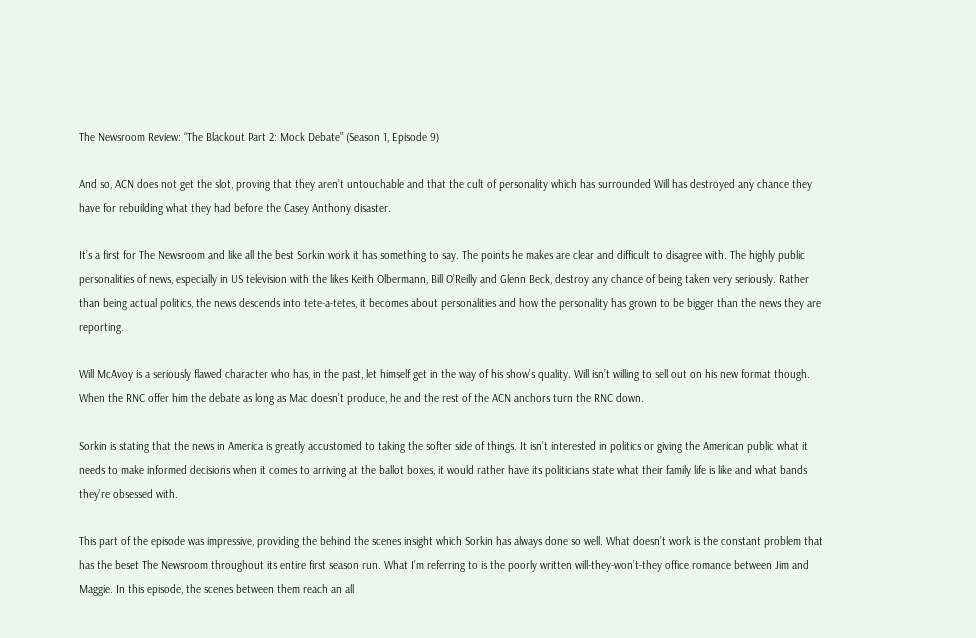The Newsroom Review: “The Blackout Part 2: Mock Debate” (Season 1, Episode 9)

And so, ACN does not get the slot, proving that they aren’t untouchable and that the cult of personality which has surrounded Will has destroyed any chance they have for rebuilding what they had before the Casey Anthony disaster.

It’s a first for The Newsroom and like all the best Sorkin work it has something to say. The points he makes are clear and difficult to disagree with. The highly public personalities of news, especially in US television with the likes Keith Olbermann, Bill O’Reilly and Glenn Beck, destroy any chance of being taken very seriously. Rather than being actual politics, the news descends into tete-a-tetes, it becomes about personalities and how the personality has grown to be bigger than the news they are reporting.

Will McAvoy is a seriously flawed character who has, in the past, let himself get in the way of his show’s quality. Will isn’t willing to sell out on his new format though. When the RNC offer him the debate as long as Mac doesn’t produce, he and the rest of the ACN anchors turn the RNC down.

Sorkin is stating that the news in America is greatly accustomed to taking the softer side of things. It isn’t interested in politics or giving the American public what it needs to make informed decisions when it comes to arriving at the ballot boxes, it would rather have its politicians state what their family life is like and what bands they’re obsessed with.

This part of the episode was impressive, providing the behind the scenes insight which Sorkin has always done so well. What doesn’t work is the constant problem that has the beset The Newsroom throughout its entire first season run. What I’m referring to is the poorly written will-they-won’t-they office romance between Jim and Maggie. In this episode, the scenes between them reach an all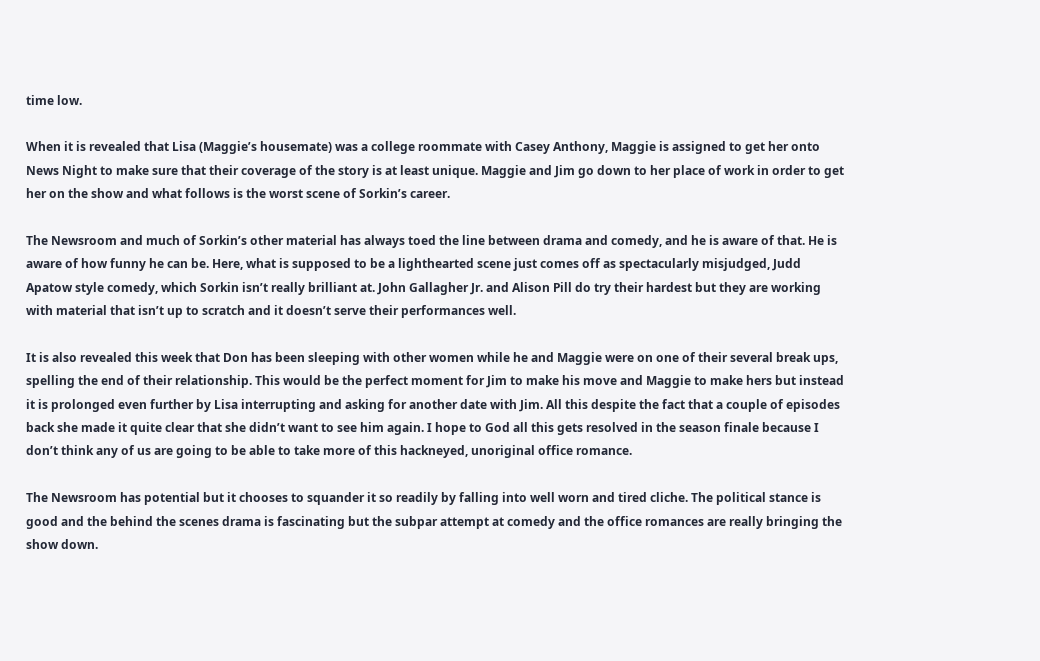time low.

When it is revealed that Lisa (Maggie’s housemate) was a college roommate with Casey Anthony, Maggie is assigned to get her onto News Night to make sure that their coverage of the story is at least unique. Maggie and Jim go down to her place of work in order to get her on the show and what follows is the worst scene of Sorkin’s career.

The Newsroom and much of Sorkin’s other material has always toed the line between drama and comedy, and he is aware of that. He is aware of how funny he can be. Here, what is supposed to be a lighthearted scene just comes off as spectacularly misjudged, Judd Apatow style comedy, which Sorkin isn’t really brilliant at. John Gallagher Jr. and Alison Pill do try their hardest but they are working with material that isn’t up to scratch and it doesn’t serve their performances well.

It is also revealed this week that Don has been sleeping with other women while he and Maggie were on one of their several break ups, spelling the end of their relationship. This would be the perfect moment for Jim to make his move and Maggie to make hers but instead it is prolonged even further by Lisa interrupting and asking for another date with Jim. All this despite the fact that a couple of episodes back she made it quite clear that she didn’t want to see him again. I hope to God all this gets resolved in the season finale because I don’t think any of us are going to be able to take more of this hackneyed, unoriginal office romance.

The Newsroom has potential but it chooses to squander it so readily by falling into well worn and tired cliche. The political stance is good and the behind the scenes drama is fascinating but the subpar attempt at comedy and the office romances are really bringing the show down.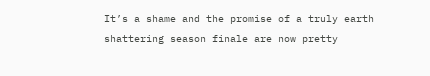It’s a shame and the promise of a truly earth shattering season finale are now pretty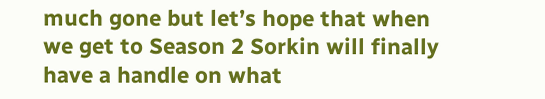much gone but let’s hope that when we get to Season 2 Sorkin will finally have a handle on what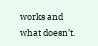works and what doesn’t.